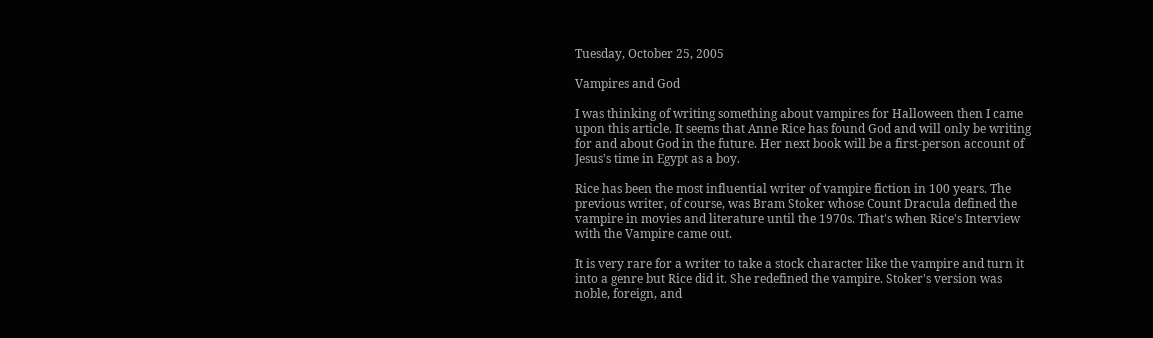Tuesday, October 25, 2005

Vampires and God

I was thinking of writing something about vampires for Halloween then I came upon this article. It seems that Anne Rice has found God and will only be writing for and about God in the future. Her next book will be a first-person account of Jesus's time in Egypt as a boy.

Rice has been the most influential writer of vampire fiction in 100 years. The previous writer, of course, was Bram Stoker whose Count Dracula defined the vampire in movies and literature until the 1970s. That's when Rice's Interview with the Vampire came out.

It is very rare for a writer to take a stock character like the vampire and turn it into a genre but Rice did it. She redefined the vampire. Stoker's version was noble, foreign, and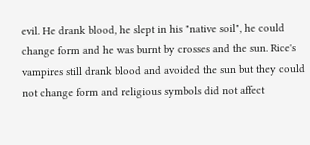evil. He drank blood, he slept in his "native soil", he could change form and he was burnt by crosses and the sun. Rice's vampires still drank blood and avoided the sun but they could not change form and religious symbols did not affect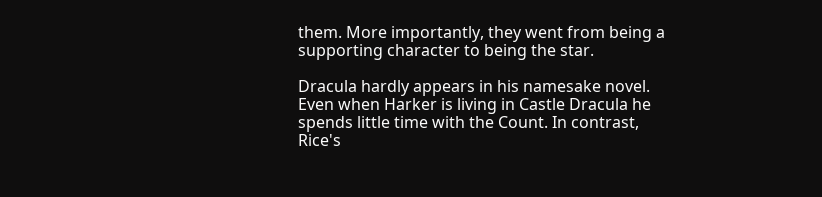them. More importantly, they went from being a supporting character to being the star.

Dracula hardly appears in his namesake novel. Even when Harker is living in Castle Dracula he spends little time with the Count. In contrast, Rice's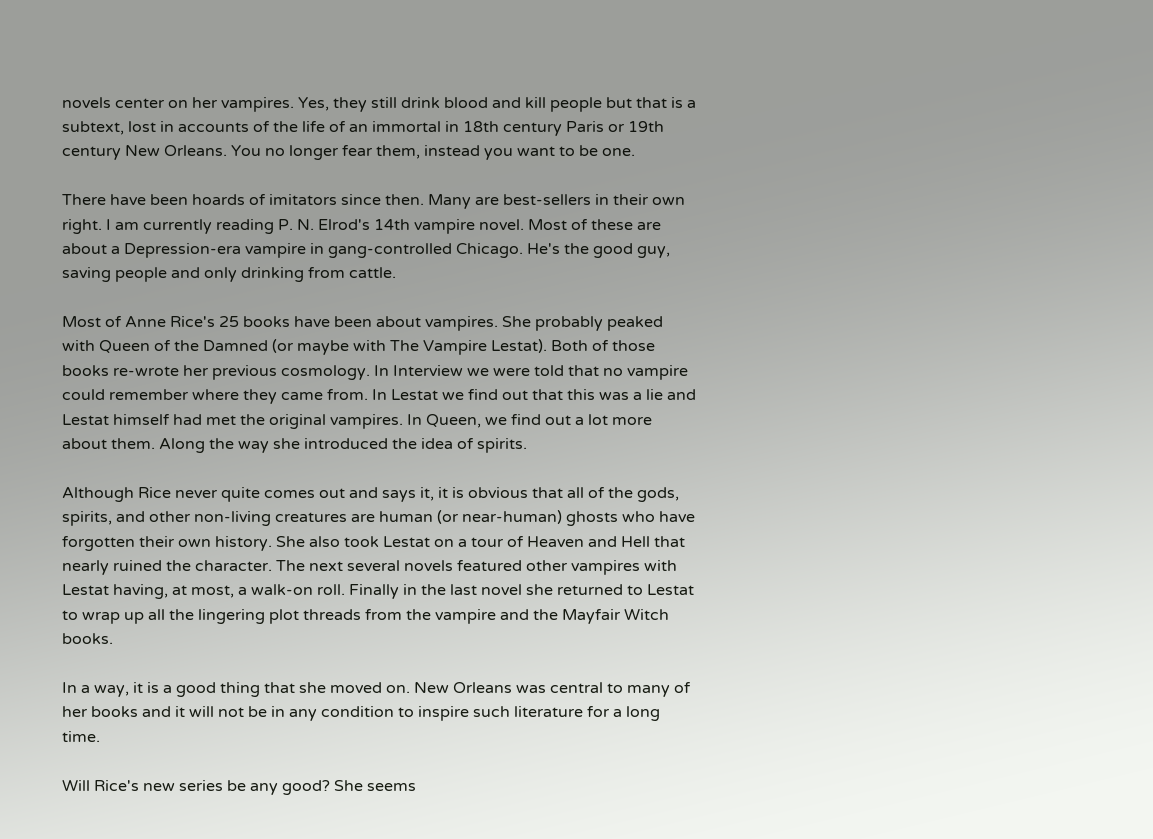novels center on her vampires. Yes, they still drink blood and kill people but that is a subtext, lost in accounts of the life of an immortal in 18th century Paris or 19th century New Orleans. You no longer fear them, instead you want to be one.

There have been hoards of imitators since then. Many are best-sellers in their own right. I am currently reading P. N. Elrod's 14th vampire novel. Most of these are about a Depression-era vampire in gang-controlled Chicago. He's the good guy, saving people and only drinking from cattle.

Most of Anne Rice's 25 books have been about vampires. She probably peaked with Queen of the Damned (or maybe with The Vampire Lestat). Both of those books re-wrote her previous cosmology. In Interview we were told that no vampire could remember where they came from. In Lestat we find out that this was a lie and Lestat himself had met the original vampires. In Queen, we find out a lot more about them. Along the way she introduced the idea of spirits.

Although Rice never quite comes out and says it, it is obvious that all of the gods, spirits, and other non-living creatures are human (or near-human) ghosts who have forgotten their own history. She also took Lestat on a tour of Heaven and Hell that nearly ruined the character. The next several novels featured other vampires with Lestat having, at most, a walk-on roll. Finally in the last novel she returned to Lestat to wrap up all the lingering plot threads from the vampire and the Mayfair Witch books.

In a way, it is a good thing that she moved on. New Orleans was central to many of her books and it will not be in any condition to inspire such literature for a long time.

Will Rice's new series be any good? She seems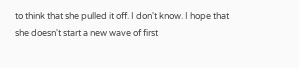to think that she pulled it off. I don't know. I hope that she doesn't start a new wave of first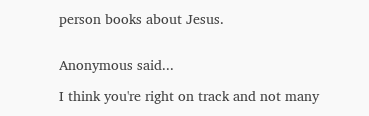person books about Jesus.


Anonymous said...

I think you're right on track and not many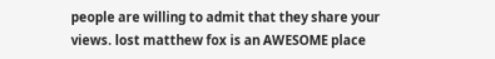people are willing to admit that they share your views. lost matthew fox is an AWESOME place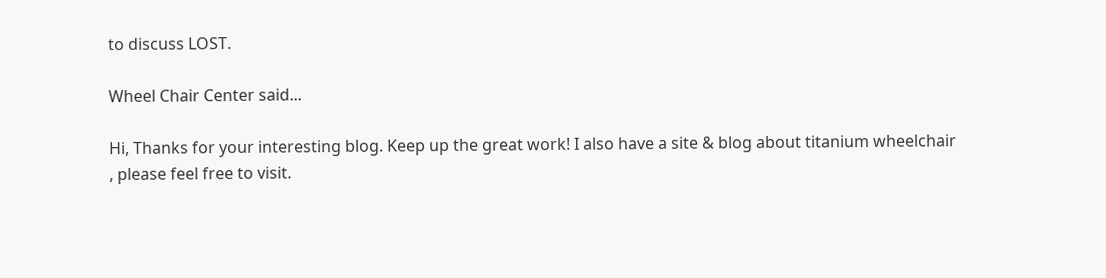to discuss LOST.

Wheel Chair Center said...

Hi, Thanks for your interesting blog. Keep up the great work! I also have a site & blog about titanium wheelchair
, please feel free to visit.